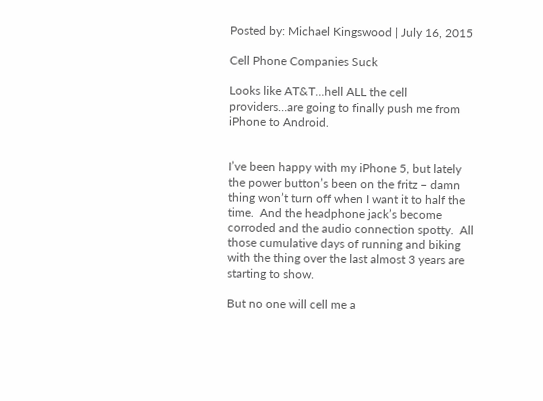Posted by: Michael Kingswood | July 16, 2015

Cell Phone Companies Suck

Looks like AT&T…hell ALL the cell providers…are going to finally push me from iPhone to Android.


I’ve been happy with my iPhone 5, but lately the power button’s been on the fritz – damn thing won’t turn off when I want it to half the time.  And the headphone jack’s become corroded and the audio connection spotty.  All those cumulative days of running and biking with the thing over the last almost 3 years are starting to show.

But no one will cell me a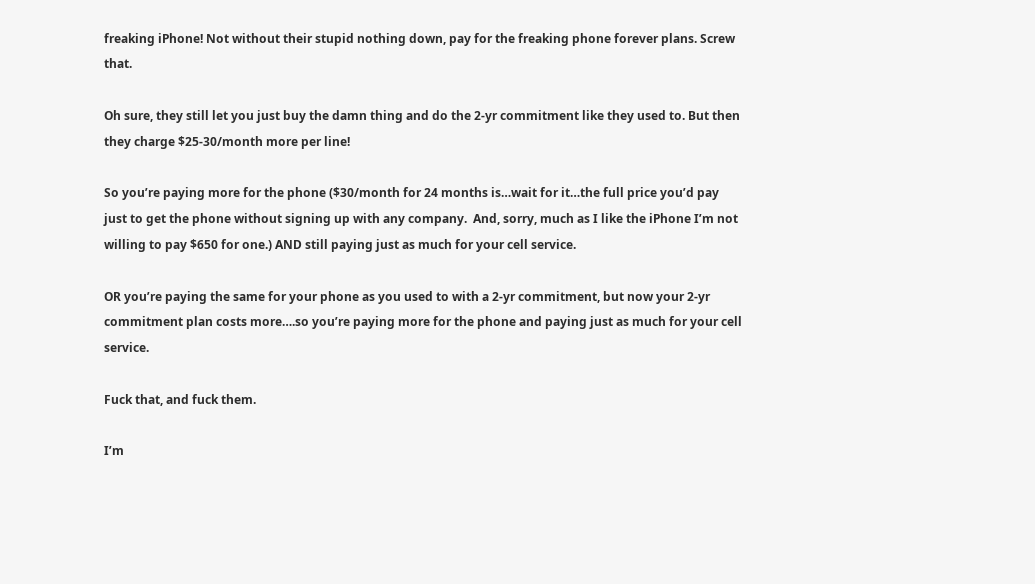freaking iPhone! Not without their stupid nothing down, pay for the freaking phone forever plans. Screw that.

Oh sure, they still let you just buy the damn thing and do the 2-yr commitment like they used to. But then they charge $25-30/month more per line!

So you’re paying more for the phone ($30/month for 24 months is…wait for it…the full price you’d pay just to get the phone without signing up with any company.  And, sorry, much as I like the iPhone I’m not willing to pay $650 for one.) AND still paying just as much for your cell service.

OR you’re paying the same for your phone as you used to with a 2-yr commitment, but now your 2-yr commitment plan costs more….so you’re paying more for the phone and paying just as much for your cell service.

Fuck that, and fuck them.

I’m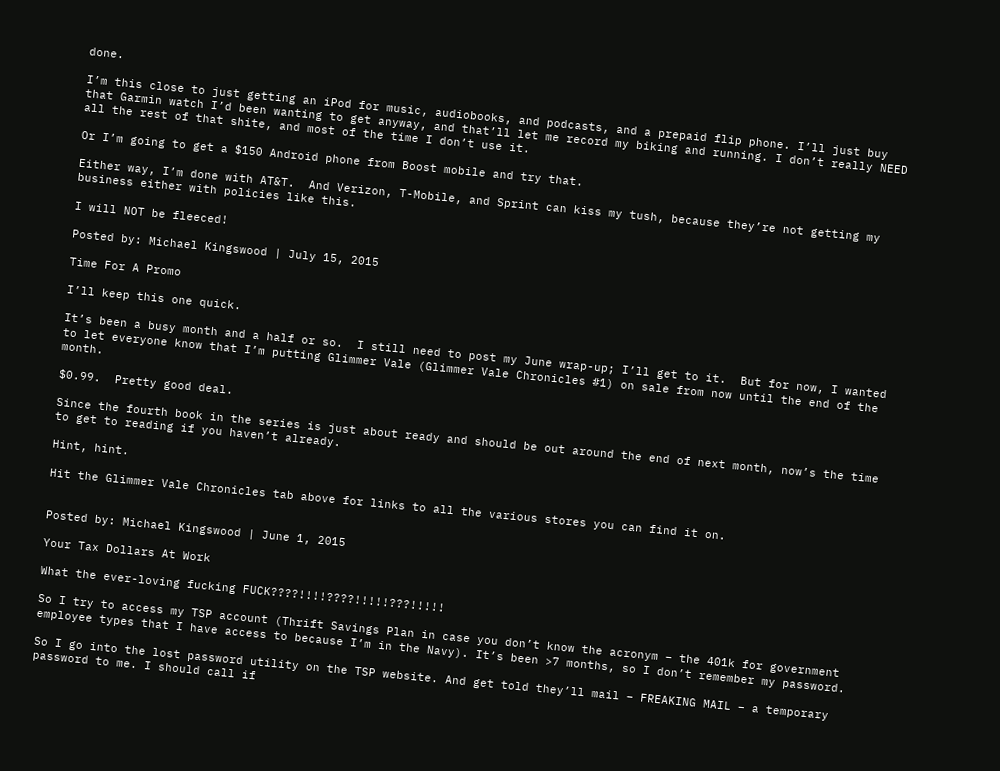done.

I’m this close to just getting an iPod for music, audiobooks, and podcasts, and a prepaid flip phone. I’ll just buy that Garmin watch I’d been wanting to get anyway, and that’ll let me record my biking and running. I don’t really NEED all the rest of that shite, and most of the time I don’t use it.

Or I’m going to get a $150 Android phone from Boost mobile and try that.

Either way, I’m done with AT&T.  And Verizon, T-Mobile, and Sprint can kiss my tush, because they’re not getting my business either with policies like this.

I will NOT be fleeced!

Posted by: Michael Kingswood | July 15, 2015

Time For A Promo

I’ll keep this one quick.

It’s been a busy month and a half or so.  I still need to post my June wrap-up; I’ll get to it.  But for now, I wanted to let everyone know that I’m putting Glimmer Vale (Glimmer Vale Chronicles #1) on sale from now until the end of the month.

$0.99.  Pretty good deal.

Since the fourth book in the series is just about ready and should be out around the end of next month, now’s the time to get to reading if you haven’t already.

Hint, hint.

Hit the Glimmer Vale Chronicles tab above for links to all the various stores you can find it on.


Posted by: Michael Kingswood | June 1, 2015

Your Tax Dollars At Work

What the ever-loving fucking FUCK????!!!!????!!!!!???!!!!!

So I try to access my TSP account (Thrift Savings Plan in case you don’t know the acronym – the 401k for government employee types that I have access to because I’m in the Navy). It’s been >7 months, so I don’t remember my password.

So I go into the lost password utility on the TSP website. And get told they’ll mail – FREAKING MAIL – a temporary password to me. I should call if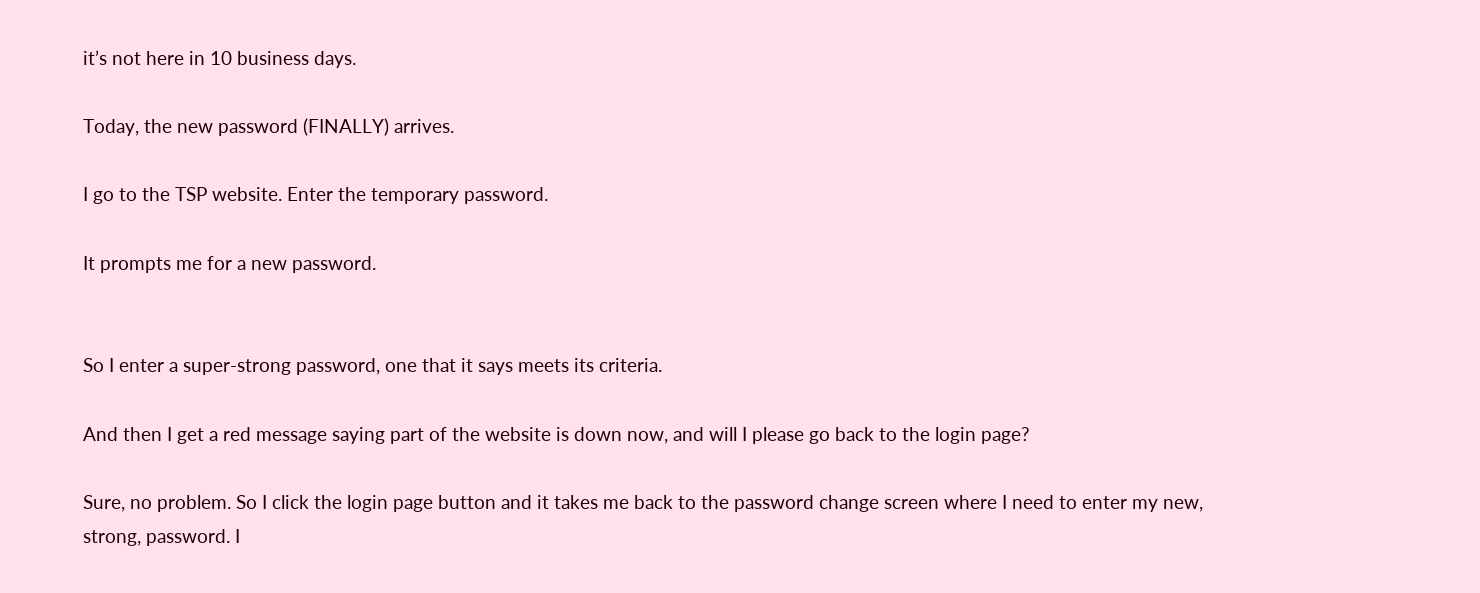it’s not here in 10 business days.

Today, the new password (FINALLY) arrives.

I go to the TSP website. Enter the temporary password.

It prompts me for a new password.


So I enter a super-strong password, one that it says meets its criteria.

And then I get a red message saying part of the website is down now, and will I please go back to the login page?

Sure, no problem. So I click the login page button and it takes me back to the password change screen where I need to enter my new, strong, password. I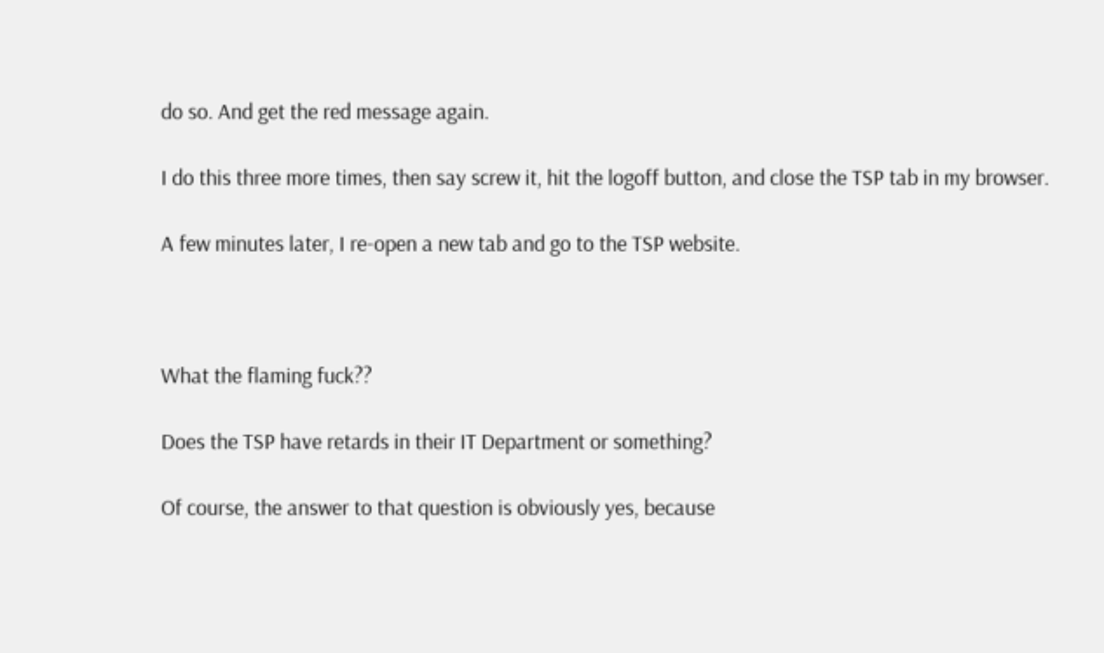do so. And get the red message again.

I do this three more times, then say screw it, hit the logoff button, and close the TSP tab in my browser.

A few minutes later, I re-open a new tab and go to the TSP website.



What the flaming fuck??

Does the TSP have retards in their IT Department or something?

Of course, the answer to that question is obviously yes, because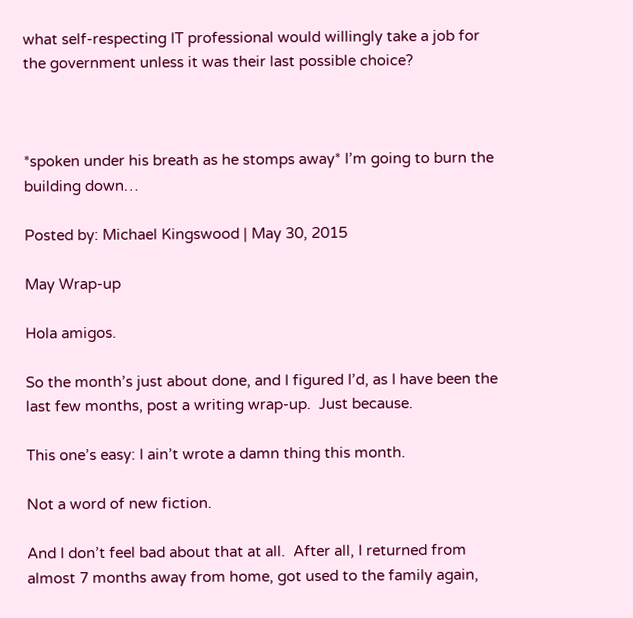what self-respecting IT professional would willingly take a job for the government unless it was their last possible choice?



*spoken under his breath as he stomps away* I’m going to burn the building down…

Posted by: Michael Kingswood | May 30, 2015

May Wrap-up

Hola amigos.

So the month’s just about done, and I figured I’d, as I have been the last few months, post a writing wrap-up.  Just because.

This one’s easy: I ain’t wrote a damn thing this month.

Not a word of new fiction.

And I don’t feel bad about that at all.  After all, I returned from almost 7 months away from home, got used to the family again,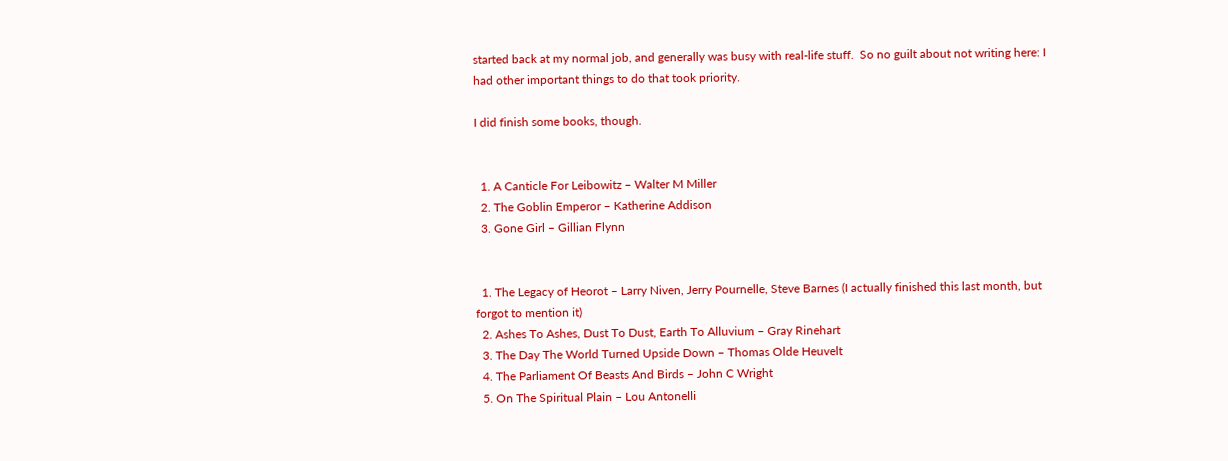started back at my normal job, and generally was busy with real-life stuff.  So no guilt about not writing here: I had other important things to do that took priority.

I did finish some books, though.


  1. A Canticle For Leibowitz – Walter M Miller
  2. The Goblin Emperor – Katherine Addison
  3. Gone Girl – Gillian Flynn


  1. The Legacy of Heorot – Larry Niven, Jerry Pournelle, Steve Barnes (I actually finished this last month, but forgot to mention it)
  2. Ashes To Ashes, Dust To Dust, Earth To Alluvium – Gray Rinehart
  3. The Day The World Turned Upside Down – Thomas Olde Heuvelt
  4. The Parliament Of Beasts And Birds – John C Wright
  5. On The Spiritual Plain – Lou Antonelli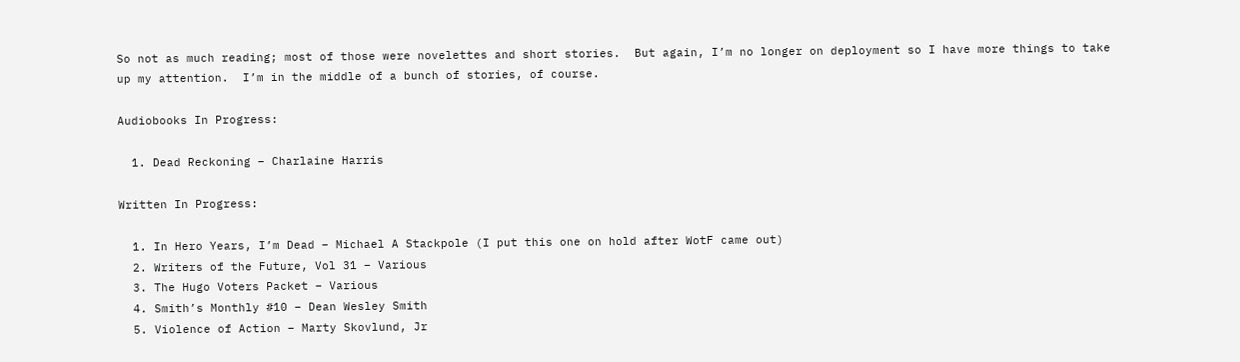So not as much reading; most of those were novelettes and short stories.  But again, I’m no longer on deployment so I have more things to take up my attention.  I’m in the middle of a bunch of stories, of course.

Audiobooks In Progress:

  1. Dead Reckoning – Charlaine Harris

Written In Progress:

  1. In Hero Years, I’m Dead – Michael A Stackpole (I put this one on hold after WotF came out)
  2. Writers of the Future, Vol 31 – Various
  3. The Hugo Voters Packet – Various
  4. Smith’s Monthly #10 – Dean Wesley Smith
  5. Violence of Action – Marty Skovlund, Jr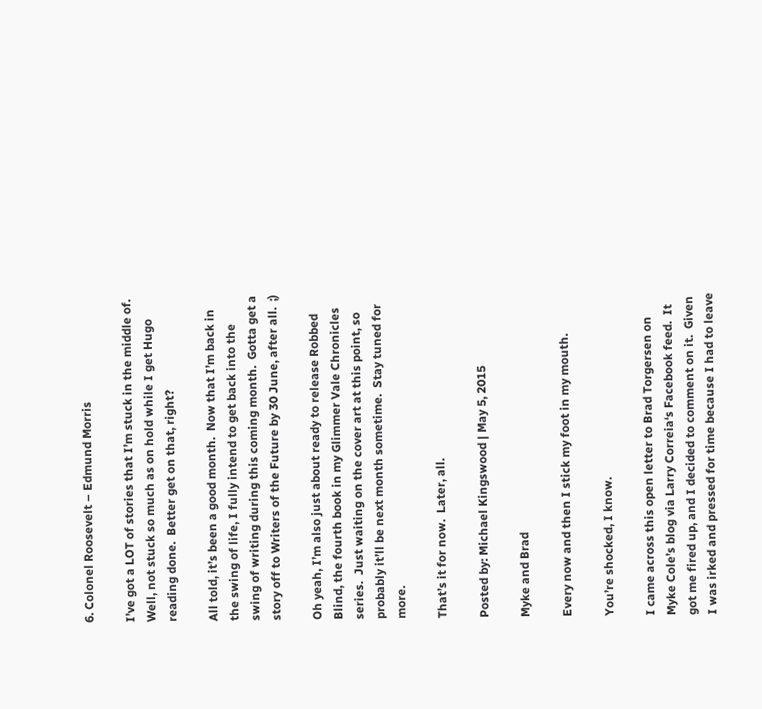6. Colonel Roosevelt – Edmund Morris

I’ve got a LOT of stories that I’m stuck in the middle of.  Well, not stuck so much as on hold while I get Hugo reading done.  Better get on that, right?

All told, it’s been a good month.  Now that I’m back in the swing of life, I fully intend to get back into the swing of writing during this coming month.  Gotta get a story off to Writers of the Future by 30 June, after all.  ;)

Oh yeah, I’m also just about ready to release Robbed Blind, the fourth book in my Glimmer Vale Chronicles series.  Just waiting on the cover art at this point, so probably it’ll be next month sometime.  Stay tuned for more.

That’s it for now.  Later, all.

Posted by: Michael Kingswood | May 5, 2015

Myke and Brad

Every now and then I stick my foot in my mouth.

You’re shocked, I know.

I came across this open letter to Brad Torgersen on Myke Cole’s blog via Larry Correia‘s Facebook feed.  It got me fired up, and I decided to comment on it.  Given I was irked and pressed for time because I had to leave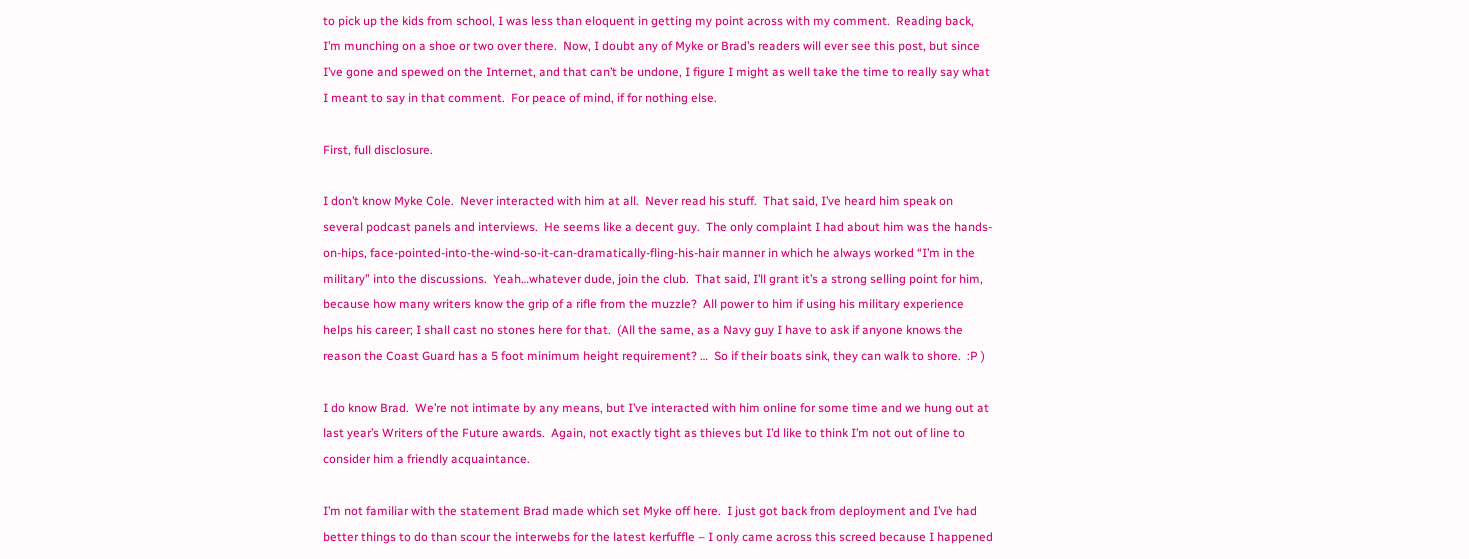to pick up the kids from school, I was less than eloquent in getting my point across with my comment.  Reading back, I’m munching on a shoe or two over there.  Now, I doubt any of Myke or Brad’s readers will ever see this post, but since I’ve gone and spewed on the Internet, and that can’t be undone, I figure I might as well take the time to really say what I meant to say in that comment.  For peace of mind, if for nothing else.

First, full disclosure.

I don’t know Myke Cole.  Never interacted with him at all.  Never read his stuff.  That said, I’ve heard him speak on several podcast panels and interviews.  He seems like a decent guy.  The only complaint I had about him was the hands-on-hips, face-pointed-into-the-wind-so-it-can-dramatically-fling-his-hair manner in which he always worked “I’m in the military” into the discussions.  Yeah…whatever dude, join the club.  That said, I’ll grant it’s a strong selling point for him, because how many writers know the grip of a rifle from the muzzle?  All power to him if using his military experience helps his career; I shall cast no stones here for that.  (All the same, as a Navy guy I have to ask if anyone knows the reason the Coast Guard has a 5 foot minimum height requirement? …  So if their boats sink, they can walk to shore.  :P )

I do know Brad.  We’re not intimate by any means, but I’ve interacted with him online for some time and we hung out at last year’s Writers of the Future awards.  Again, not exactly tight as thieves but I’d like to think I’m not out of line to consider him a friendly acquaintance.

I’m not familiar with the statement Brad made which set Myke off here.  I just got back from deployment and I’ve had better things to do than scour the interwebs for the latest kerfuffle – I only came across this screed because I happened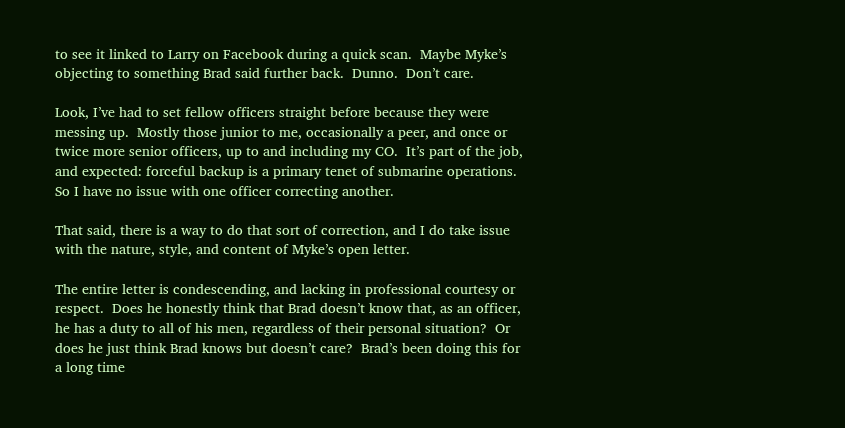to see it linked to Larry on Facebook during a quick scan.  Maybe Myke’s objecting to something Brad said further back.  Dunno.  Don’t care.

Look, I’ve had to set fellow officers straight before because they were messing up.  Mostly those junior to me, occasionally a peer, and once or twice more senior officers, up to and including my CO.  It’s part of the job, and expected: forceful backup is a primary tenet of submarine operations.  So I have no issue with one officer correcting another.

That said, there is a way to do that sort of correction, and I do take issue with the nature, style, and content of Myke’s open letter.

The entire letter is condescending, and lacking in professional courtesy or respect.  Does he honestly think that Brad doesn’t know that, as an officer, he has a duty to all of his men, regardless of their personal situation?  Or does he just think Brad knows but doesn’t care?  Brad’s been doing this for a long time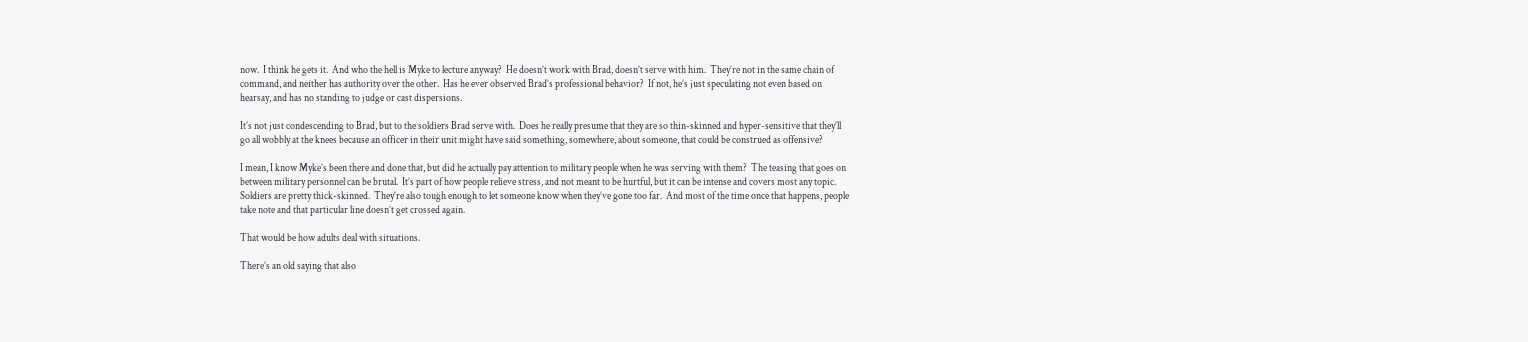now.  I think he gets it.  And who the hell is Myke to lecture anyway?  He doesn’t work with Brad, doesn’t serve with him.  They’re not in the same chain of command, and neither has authority over the other.  Has he ever observed Brad’s professional behavior?  If not, he’s just speculating not even based on hearsay, and has no standing to judge or cast dispersions.

It’s not just condescending to Brad, but to the soldiers Brad serve with.  Does he really presume that they are so thin-skinned and hyper-sensitive that they’ll go all wobbly at the knees because an officer in their unit might have said something, somewhere, about someone, that could be construed as offensive?

I mean, I know Myke’s been there and done that, but did he actually pay attention to military people when he was serving with them?  The teasing that goes on between military personnel can be brutal.  It’s part of how people relieve stress, and not meant to be hurtful, but it can be intense and covers most any topic.  Soldiers are pretty thick-skinned.  They’re also tough enough to let someone know when they’ve gone too far.  And most of the time once that happens, people take note and that particular line doesn’t get crossed again.

That would be how adults deal with situations.

There’s an old saying that also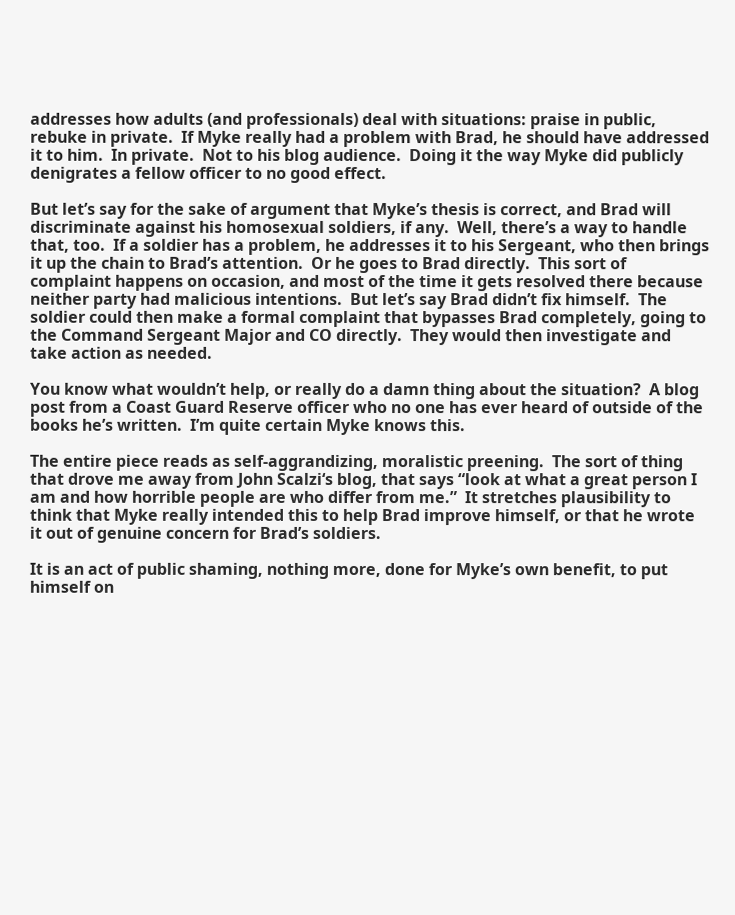addresses how adults (and professionals) deal with situations: praise in public, rebuke in private.  If Myke really had a problem with Brad, he should have addressed it to him.  In private.  Not to his blog audience.  Doing it the way Myke did publicly denigrates a fellow officer to no good effect.

But let’s say for the sake of argument that Myke’s thesis is correct, and Brad will discriminate against his homosexual soldiers, if any.  Well, there’s a way to handle that, too.  If a soldier has a problem, he addresses it to his Sergeant, who then brings it up the chain to Brad’s attention.  Or he goes to Brad directly.  This sort of complaint happens on occasion, and most of the time it gets resolved there because neither party had malicious intentions.  But let’s say Brad didn’t fix himself.  The soldier could then make a formal complaint that bypasses Brad completely, going to the Command Sergeant Major and CO directly.  They would then investigate and take action as needed.

You know what wouldn’t help, or really do a damn thing about the situation?  A blog post from a Coast Guard Reserve officer who no one has ever heard of outside of the books he’s written.  I’m quite certain Myke knows this.

The entire piece reads as self-aggrandizing, moralistic preening.  The sort of thing that drove me away from John Scalzi‘s blog, that says “look at what a great person I am and how horrible people are who differ from me.”  It stretches plausibility to think that Myke really intended this to help Brad improve himself, or that he wrote it out of genuine concern for Brad’s soldiers.

It is an act of public shaming, nothing more, done for Myke’s own benefit, to put himself on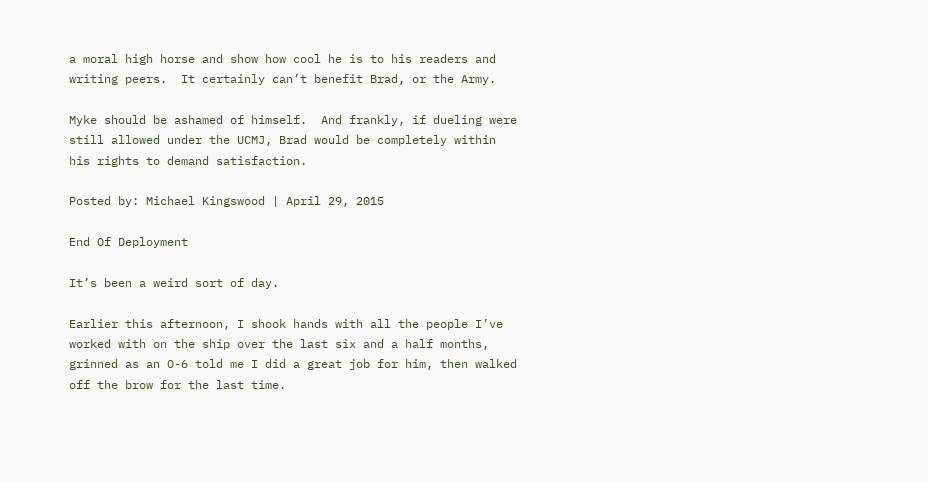a moral high horse and show how cool he is to his readers and writing peers.  It certainly can’t benefit Brad, or the Army.

Myke should be ashamed of himself.  And frankly, if dueling were still allowed under the UCMJ, Brad would be completely within his rights to demand satisfaction.

Posted by: Michael Kingswood | April 29, 2015

End Of Deployment

It’s been a weird sort of day.

Earlier this afternoon, I shook hands with all the people I’ve worked with on the ship over the last six and a half months, grinned as an O-6 told me I did a great job for him, then walked off the brow for the last time.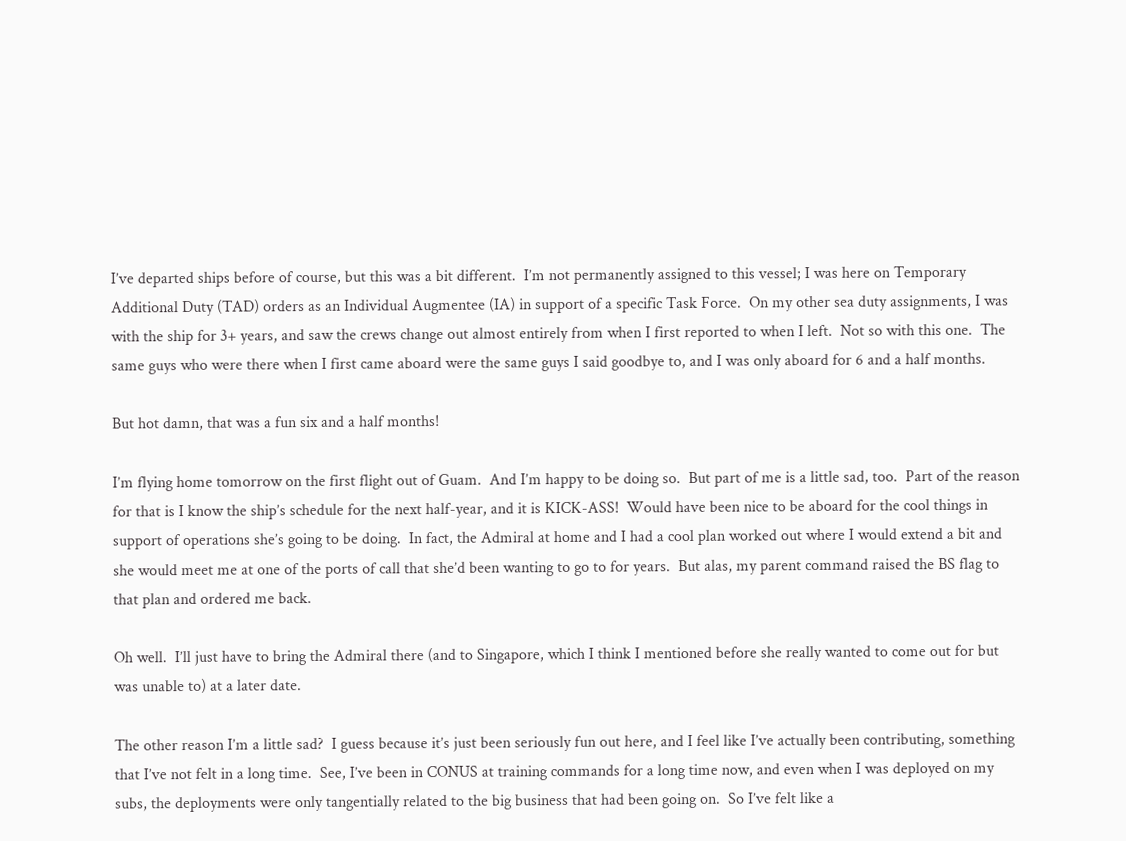I’ve departed ships before of course, but this was a bit different.  I’m not permanently assigned to this vessel; I was here on Temporary Additional Duty (TAD) orders as an Individual Augmentee (IA) in support of a specific Task Force.  On my other sea duty assignments, I was with the ship for 3+ years, and saw the crews change out almost entirely from when I first reported to when I left.  Not so with this one.  The same guys who were there when I first came aboard were the same guys I said goodbye to, and I was only aboard for 6 and a half months.

But hot damn, that was a fun six and a half months!

I’m flying home tomorrow on the first flight out of Guam.  And I’m happy to be doing so.  But part of me is a little sad, too.  Part of the reason for that is I know the ship’s schedule for the next half-year, and it is KICK-ASS!  Would have been nice to be aboard for the cool things in support of operations she’s going to be doing.  In fact, the Admiral at home and I had a cool plan worked out where I would extend a bit and she would meet me at one of the ports of call that she’d been wanting to go to for years.  But alas, my parent command raised the BS flag to that plan and ordered me back.

Oh well.  I’ll just have to bring the Admiral there (and to Singapore, which I think I mentioned before she really wanted to come out for but was unable to) at a later date.

The other reason I’m a little sad?  I guess because it’s just been seriously fun out here, and I feel like I’ve actually been contributing, something that I’ve not felt in a long time.  See, I’ve been in CONUS at training commands for a long time now, and even when I was deployed on my subs, the deployments were only tangentially related to the big business that had been going on.  So I’ve felt like a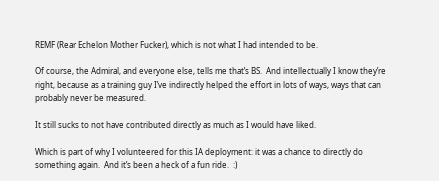REMF (Rear Echelon Mother Fucker), which is not what I had intended to be.

Of course, the Admiral, and everyone else, tells me that’s BS.  And intellectually I know they’re right, because as a training guy I’ve indirectly helped the effort in lots of ways, ways that can probably never be measured.

It still sucks to not have contributed directly as much as I would have liked.

Which is part of why I volunteered for this IA deployment: it was a chance to directly do something again.  And it’s been a heck of a fun ride.  :)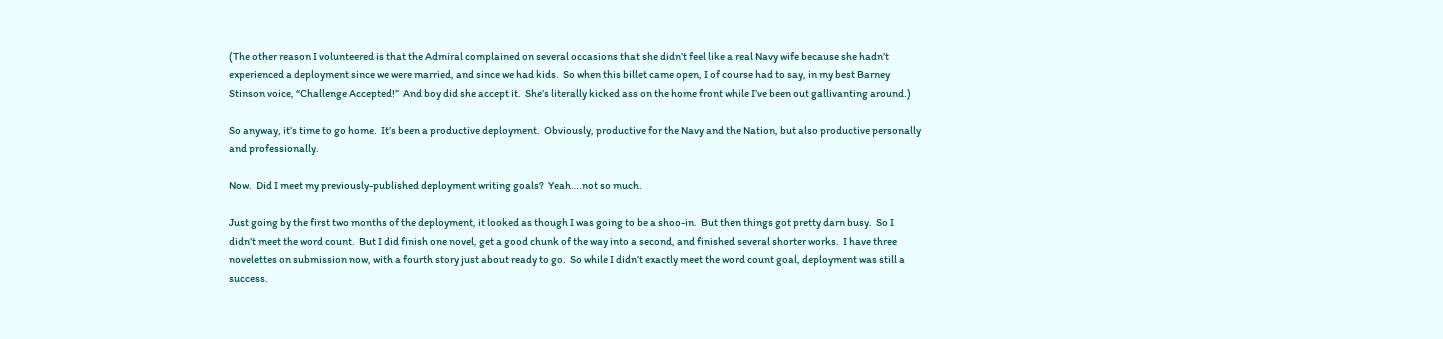(The other reason I volunteered is that the Admiral complained on several occasions that she didn’t feel like a real Navy wife because she hadn’t experienced a deployment since we were married, and since we had kids.  So when this billet came open, I of course had to say, in my best Barney Stinson voice, “Challenge Accepted!”  And boy did she accept it.  She’s literally kicked ass on the home front while I’ve been out gallivanting around.)

So anyway, it’s time to go home.  It’s been a productive deployment.  Obviously, productive for the Navy and the Nation, but also productive personally and professionally.

Now.  Did I meet my previously-published deployment writing goals?  Yeah….not so much.

Just going by the first two months of the deployment, it looked as though I was going to be a shoo-in.  But then things got pretty darn busy.  So I didn’t meet the word count.  But I did finish one novel, get a good chunk of the way into a second, and finished several shorter works.  I have three novelettes on submission now, with a fourth story just about ready to go.  So while I didn’t exactly meet the word count goal, deployment was still a success.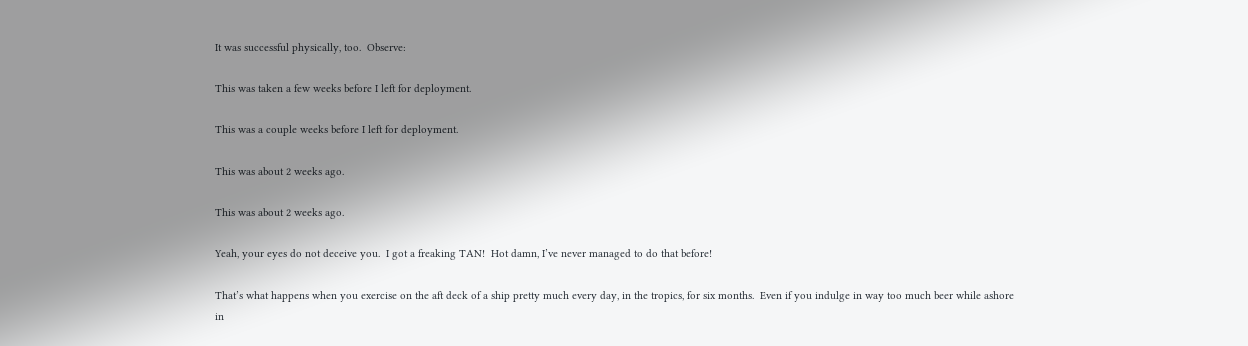It was successful physically, too.  Observe:

This was taken a few weeks before I left for deployment.

This was a couple weeks before I left for deployment.

This was about 2 weeks ago.

This was about 2 weeks ago.

Yeah, your eyes do not deceive you.  I got a freaking TAN!  Hot damn, I’ve never managed to do that before!

That’s what happens when you exercise on the aft deck of a ship pretty much every day, in the tropics, for six months.  Even if you indulge in way too much beer while ashore in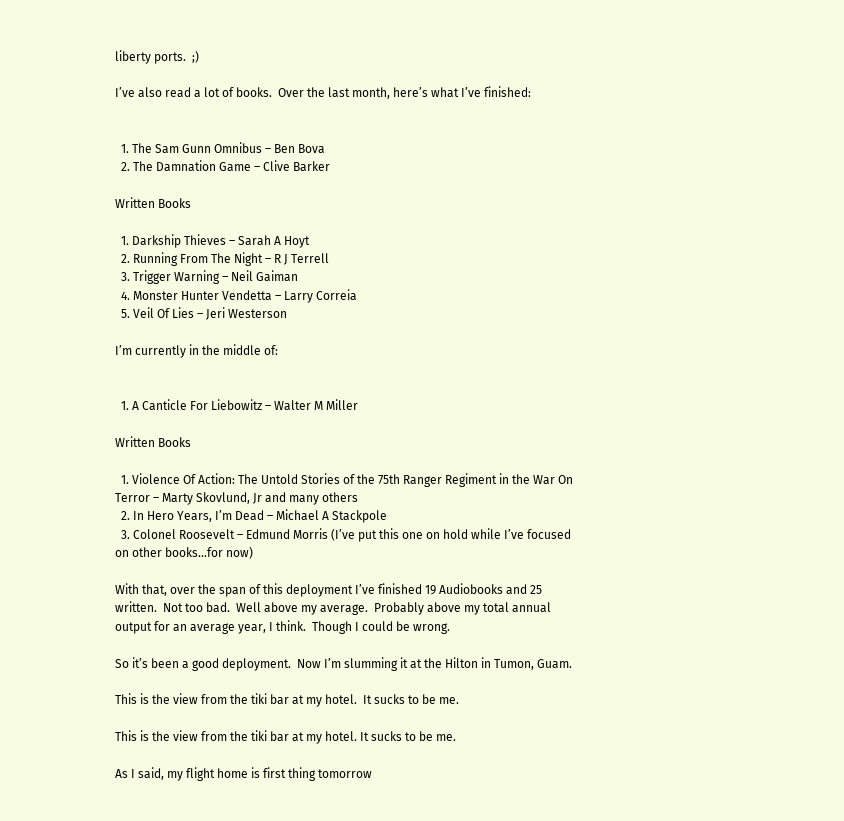liberty ports.  ;)

I’ve also read a lot of books.  Over the last month, here’s what I’ve finished:


  1. The Sam Gunn Omnibus – Ben Bova
  2. The Damnation Game – Clive Barker

Written Books

  1. Darkship Thieves – Sarah A Hoyt
  2. Running From The Night – R J Terrell
  3. Trigger Warning – Neil Gaiman
  4. Monster Hunter Vendetta – Larry Correia
  5. Veil Of Lies – Jeri Westerson

I’m currently in the middle of:


  1. A Canticle For Liebowitz – Walter M Miller

Written Books

  1. Violence Of Action: The Untold Stories of the 75th Ranger Regiment in the War On Terror – Marty Skovlund, Jr and many others
  2. In Hero Years, I’m Dead – Michael A Stackpole
  3. Colonel Roosevelt – Edmund Morris (I’ve put this one on hold while I’ve focused on other books…for now)

With that, over the span of this deployment I’ve finished 19 Audiobooks and 25 written.  Not too bad.  Well above my average.  Probably above my total annual output for an average year, I think.  Though I could be wrong.

So it’s been a good deployment.  Now I’m slumming it at the Hilton in Tumon, Guam.

This is the view from the tiki bar at my hotel.  It sucks to be me.

This is the view from the tiki bar at my hotel. It sucks to be me.

As I said, my flight home is first thing tomorrow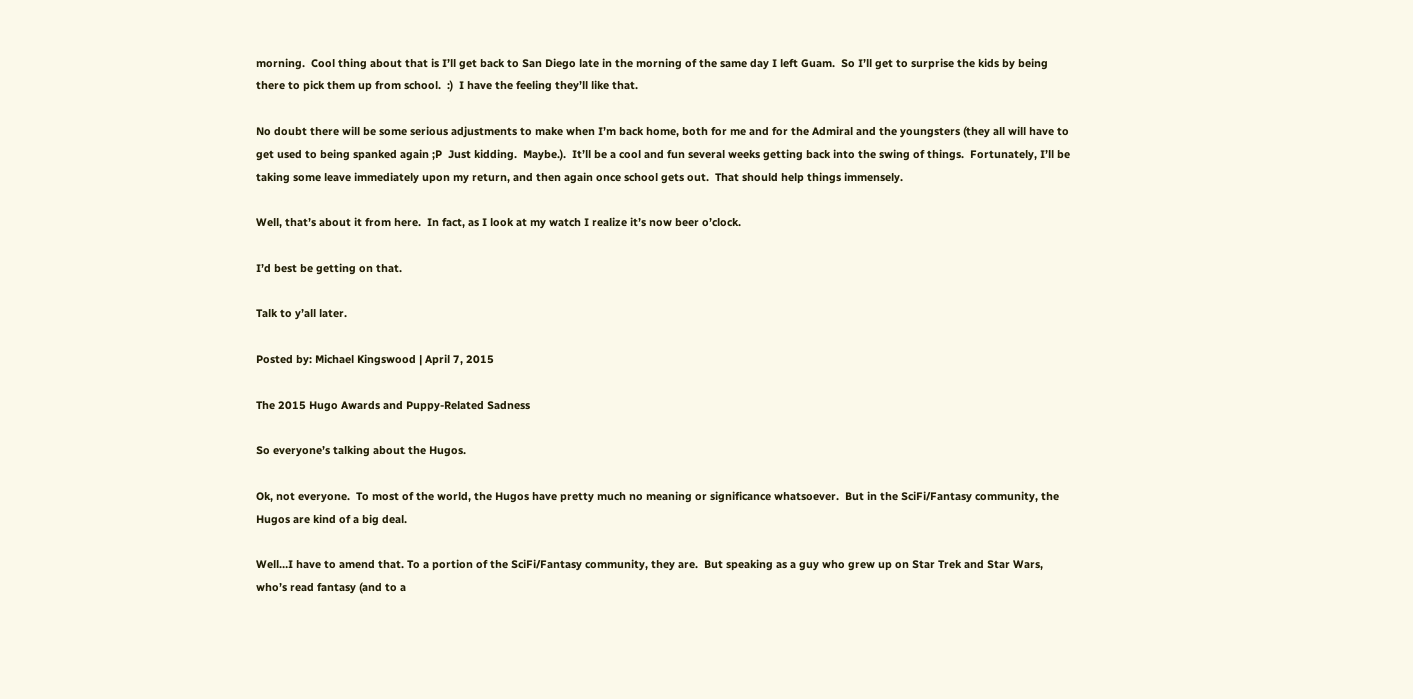morning.  Cool thing about that is I’ll get back to San Diego late in the morning of the same day I left Guam.  So I’ll get to surprise the kids by being there to pick them up from school.  :)  I have the feeling they’ll like that.

No doubt there will be some serious adjustments to make when I’m back home, both for me and for the Admiral and the youngsters (they all will have to get used to being spanked again ;P  Just kidding.  Maybe.).  It’ll be a cool and fun several weeks getting back into the swing of things.  Fortunately, I’ll be taking some leave immediately upon my return, and then again once school gets out.  That should help things immensely.

Well, that’s about it from here.  In fact, as I look at my watch I realize it’s now beer o’clock.

I’d best be getting on that.

Talk to y’all later.

Posted by: Michael Kingswood | April 7, 2015

The 2015 Hugo Awards and Puppy-Related Sadness

So everyone’s talking about the Hugos.

Ok, not everyone.  To most of the world, the Hugos have pretty much no meaning or significance whatsoever.  But in the SciFi/Fantasy community, the Hugos are kind of a big deal.

Well…I have to amend that. To a portion of the SciFi/Fantasy community, they are.  But speaking as a guy who grew up on Star Trek and Star Wars, who’s read fantasy (and to a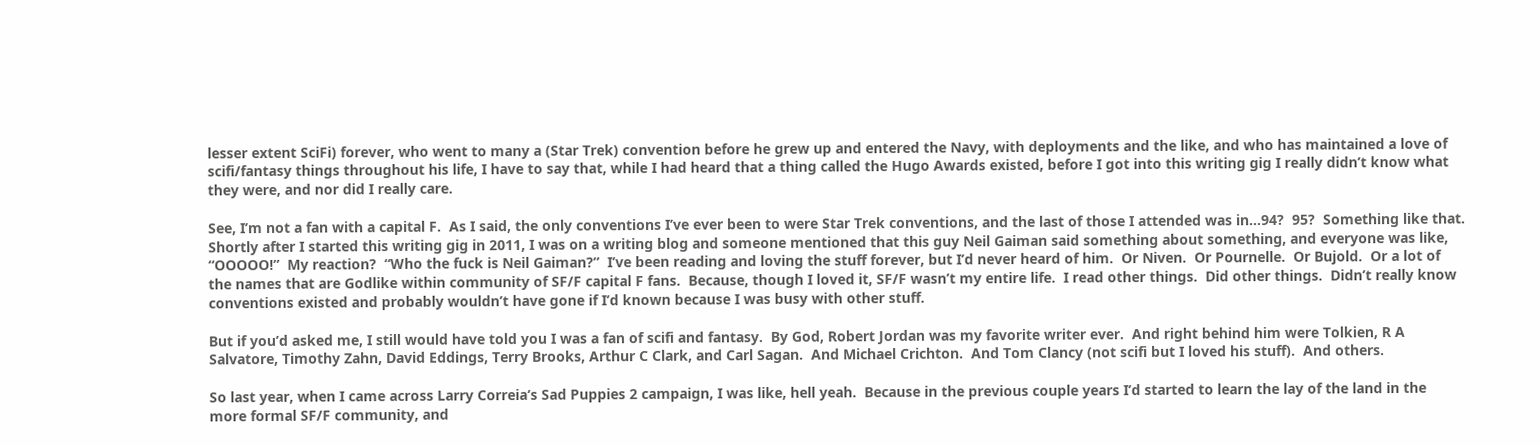lesser extent SciFi) forever, who went to many a (Star Trek) convention before he grew up and entered the Navy, with deployments and the like, and who has maintained a love of scifi/fantasy things throughout his life, I have to say that, while I had heard that a thing called the Hugo Awards existed, before I got into this writing gig I really didn’t know what they were, and nor did I really care.

See, I’m not a fan with a capital F.  As I said, the only conventions I’ve ever been to were Star Trek conventions, and the last of those I attended was in…94?  95?  Something like that.  Shortly after I started this writing gig in 2011, I was on a writing blog and someone mentioned that this guy Neil Gaiman said something about something, and everyone was like, “OOOOO!”  My reaction?  “Who the fuck is Neil Gaiman?”  I’ve been reading and loving the stuff forever, but I’d never heard of him.  Or Niven.  Or Pournelle.  Or Bujold.  Or a lot of the names that are Godlike within community of SF/F capital F fans.  Because, though I loved it, SF/F wasn’t my entire life.  I read other things.  Did other things.  Didn’t really know conventions existed and probably wouldn’t have gone if I’d known because I was busy with other stuff.

But if you’d asked me, I still would have told you I was a fan of scifi and fantasy.  By God, Robert Jordan was my favorite writer ever.  And right behind him were Tolkien, R A Salvatore, Timothy Zahn, David Eddings, Terry Brooks, Arthur C Clark, and Carl Sagan.  And Michael Crichton.  And Tom Clancy (not scifi but I loved his stuff).  And others.

So last year, when I came across Larry Correia‘s Sad Puppies 2 campaign, I was like, hell yeah.  Because in the previous couple years I’d started to learn the lay of the land in the more formal SF/F community, and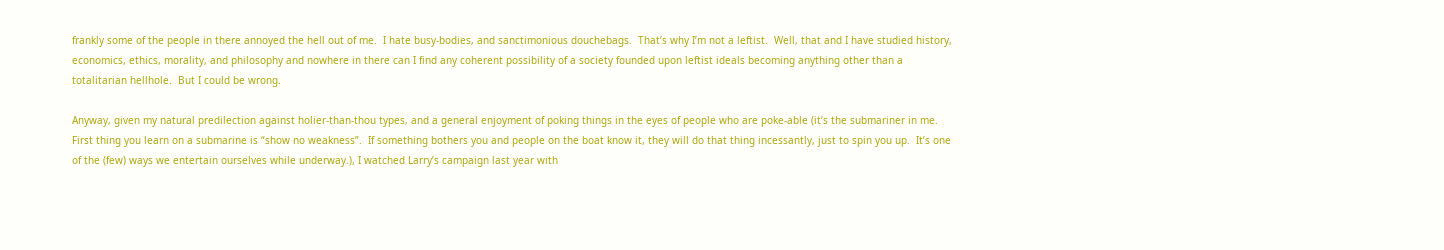frankly some of the people in there annoyed the hell out of me.  I hate busy-bodies, and sanctimonious douchebags.  That’s why I’m not a leftist.  Well, that and I have studied history, economics, ethics, morality, and philosophy and nowhere in there can I find any coherent possibility of a society founded upon leftist ideals becoming anything other than a totalitarian hellhole.  But I could be wrong.

Anyway, given my natural predilection against holier-than-thou types, and a general enjoyment of poking things in the eyes of people who are poke-able (it’s the submariner in me.  First thing you learn on a submarine is “show no weakness”.  If something bothers you and people on the boat know it, they will do that thing incessantly, just to spin you up.  It’s one of the (few) ways we entertain ourselves while underway.), I watched Larry’s campaign last year with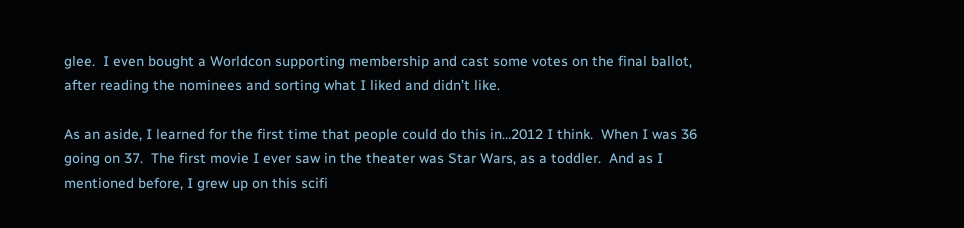glee.  I even bought a Worldcon supporting membership and cast some votes on the final ballot, after reading the nominees and sorting what I liked and didn’t like.

As an aside, I learned for the first time that people could do this in…2012 I think.  When I was 36 going on 37.  The first movie I ever saw in the theater was Star Wars, as a toddler.  And as I mentioned before, I grew up on this scifi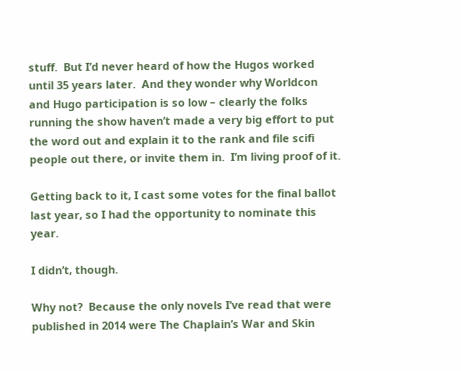stuff.  But I’d never heard of how the Hugos worked until 35 years later.  And they wonder why Worldcon and Hugo participation is so low – clearly the folks running the show haven’t made a very big effort to put the word out and explain it to the rank and file scifi people out there, or invite them in.  I’m living proof of it.

Getting back to it, I cast some votes for the final ballot last year, so I had the opportunity to nominate this year.

I didn’t, though.

Why not?  Because the only novels I’ve read that were published in 2014 were The Chaplain’s War and Skin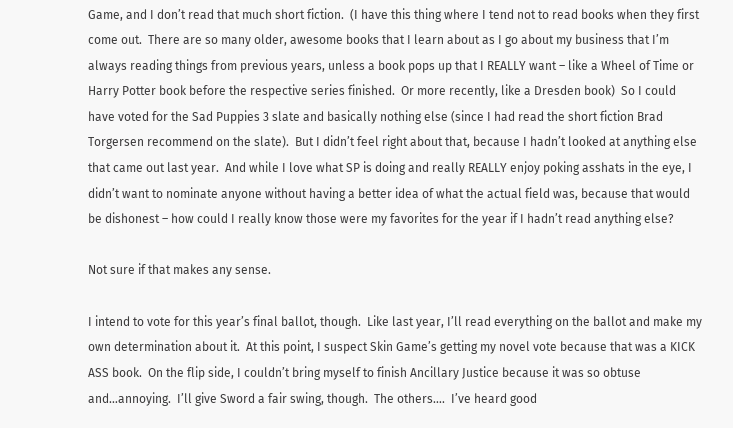Game, and I don’t read that much short fiction.  (I have this thing where I tend not to read books when they first come out.  There are so many older, awesome books that I learn about as I go about my business that I’m always reading things from previous years, unless a book pops up that I REALLY want – like a Wheel of Time or Harry Potter book before the respective series finished.  Or more recently, like a Dresden book)  So I could have voted for the Sad Puppies 3 slate and basically nothing else (since I had read the short fiction Brad Torgersen recommend on the slate).  But I didn’t feel right about that, because I hadn’t looked at anything else that came out last year.  And while I love what SP is doing and really REALLY enjoy poking asshats in the eye, I didn’t want to nominate anyone without having a better idea of what the actual field was, because that would be dishonest – how could I really know those were my favorites for the year if I hadn’t read anything else?

Not sure if that makes any sense.

I intend to vote for this year’s final ballot, though.  Like last year, I’ll read everything on the ballot and make my own determination about it.  At this point, I suspect Skin Game’s getting my novel vote because that was a KICK ASS book.  On the flip side, I couldn’t bring myself to finish Ancillary Justice because it was so obtuse and…annoying.  I’ll give Sword a fair swing, though.  The others….  I’ve heard good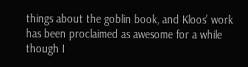things about the goblin book, and Kloos’ work has been proclaimed as awesome for a while though I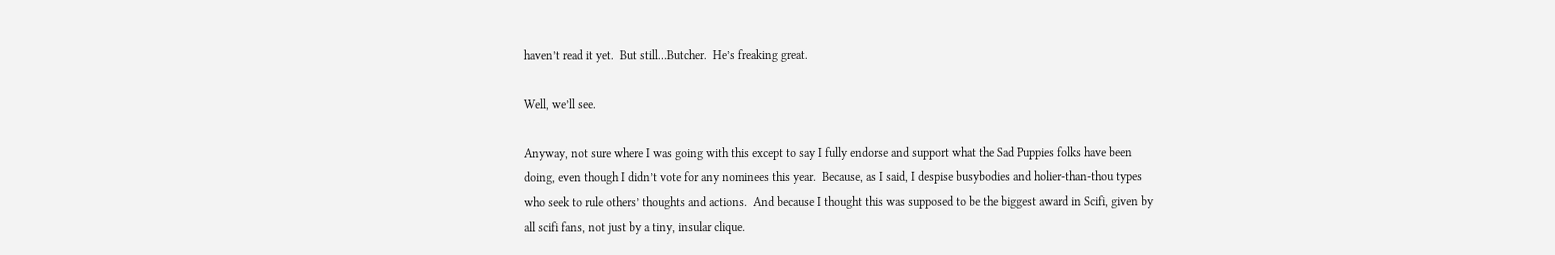haven’t read it yet.  But still…Butcher.  He’s freaking great.

Well, we’ll see.

Anyway, not sure where I was going with this except to say I fully endorse and support what the Sad Puppies folks have been doing, even though I didn’t vote for any nominees this year.  Because, as I said, I despise busybodies and holier-than-thou types who seek to rule others’ thoughts and actions.  And because I thought this was supposed to be the biggest award in Scifi, given by all scifi fans, not just by a tiny, insular clique.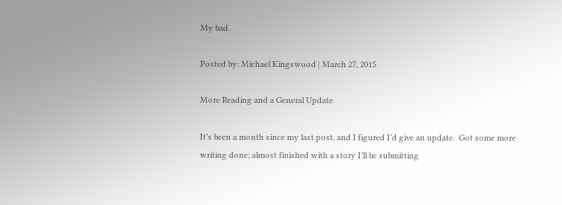My bad.

Posted by: Michael Kingswood | March 27, 2015

More Reading and a General Update

It’s been a month since my last post, and I figured I’d give an update.  Got some more writing done; almost finished with a story I’ll be submitting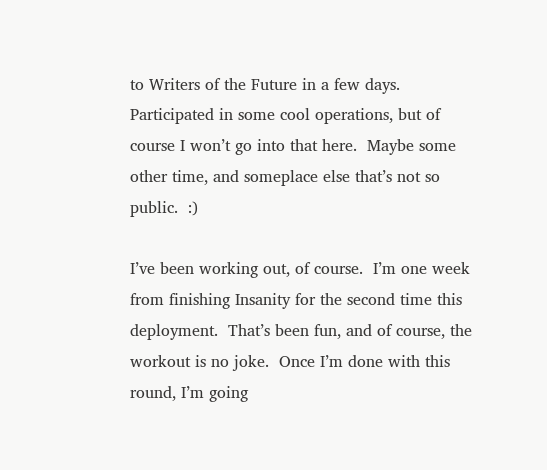to Writers of the Future in a few days.  Participated in some cool operations, but of course I won’t go into that here.  Maybe some other time, and someplace else that’s not so public.  :)

I’ve been working out, of course.  I’m one week from finishing Insanity for the second time this deployment.  That’s been fun, and of course, the workout is no joke.  Once I’m done with this round, I’m going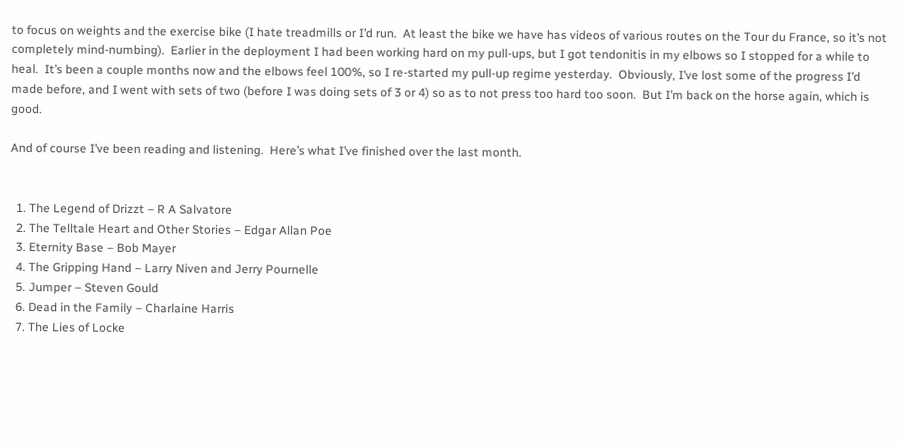to focus on weights and the exercise bike (I hate treadmills or I’d run.  At least the bike we have has videos of various routes on the Tour du France, so it’s not completely mind-numbing).  Earlier in the deployment I had been working hard on my pull-ups, but I got tendonitis in my elbows so I stopped for a while to heal.  It’s been a couple months now and the elbows feel 100%, so I re-started my pull-up regime yesterday.  Obviously, I’ve lost some of the progress I’d made before, and I went with sets of two (before I was doing sets of 3 or 4) so as to not press too hard too soon.  But I’m back on the horse again, which is good.

And of course I’ve been reading and listening.  Here’s what I’ve finished over the last month.


  1. The Legend of Drizzt – R A Salvatore
  2. The Telltale Heart and Other Stories – Edgar Allan Poe
  3. Eternity Base – Bob Mayer
  4. The Gripping Hand – Larry Niven and Jerry Pournelle
  5. Jumper – Steven Gould
  6. Dead in the Family – Charlaine Harris
  7. The Lies of Locke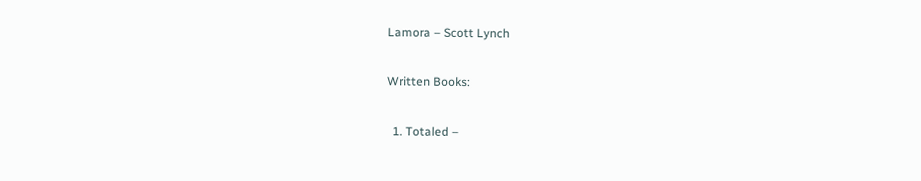Lamora – Scott Lynch

Written Books:

  1. Totaled –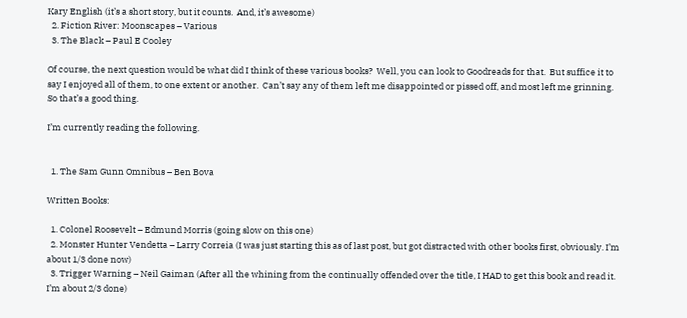Kary English (it’s a short story, but it counts.  And, it’s awesome)
  2. Fiction River: Moonscapes – Various
  3. The Black – Paul E Cooley

Of course, the next question would be what did I think of these various books?  Well, you can look to Goodreads for that.  But suffice it to say I enjoyed all of them, to one extent or another.  Can’t say any of them left me disappointed or pissed off, and most left me grinning.  So that’s a good thing.

I’m currently reading the following.


  1. The Sam Gunn Omnibus – Ben Bova

Written Books:

  1. Colonel Roosevelt – Edmund Morris (going slow on this one)
  2. Monster Hunter Vendetta – Larry Correia (I was just starting this as of last post, but got distracted with other books first, obviously. I’m about 1/3 done now)
  3. Trigger Warning – Neil Gaiman (After all the whining from the continually offended over the title, I HAD to get this book and read it.  I’m about 2/3 done)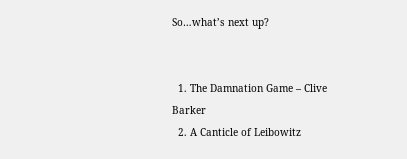So…what’s next up?


  1. The Damnation Game – Clive Barker
  2. A Canticle of Leibowitz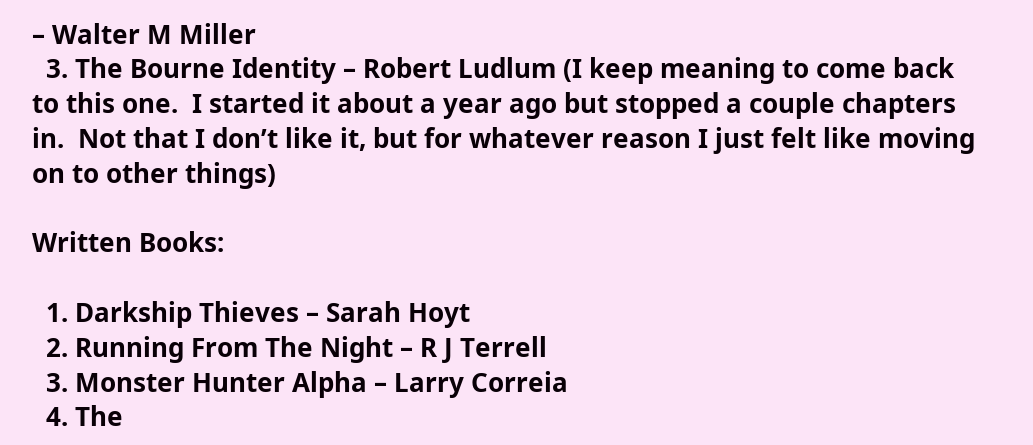– Walter M Miller
  3. The Bourne Identity – Robert Ludlum (I keep meaning to come back to this one.  I started it about a year ago but stopped a couple chapters in.  Not that I don’t like it, but for whatever reason I just felt like moving on to other things)

Written Books:

  1. Darkship Thieves – Sarah Hoyt
  2. Running From The Night – R J Terrell
  3. Monster Hunter Alpha – Larry Correia
  4. The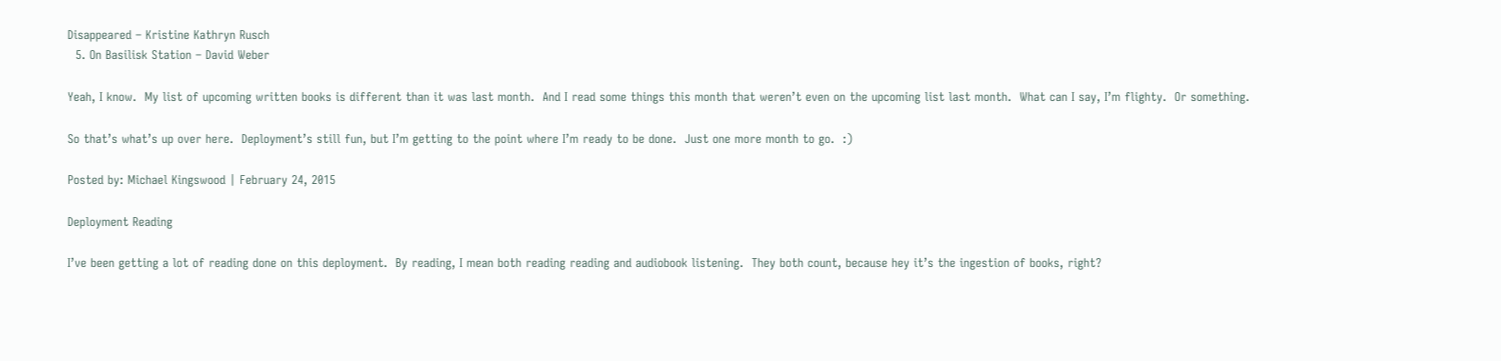Disappeared – Kristine Kathryn Rusch
  5. On Basilisk Station – David Weber

Yeah, I know.  My list of upcoming written books is different than it was last month.  And I read some things this month that weren’t even on the upcoming list last month.  What can I say, I’m flighty.  Or something.

So that’s what’s up over here.  Deployment’s still fun, but I’m getting to the point where I’m ready to be done.  Just one more month to go.  :)

Posted by: Michael Kingswood | February 24, 2015

Deployment Reading

I’ve been getting a lot of reading done on this deployment.  By reading, I mean both reading reading and audiobook listening.  They both count, because hey it’s the ingestion of books, right?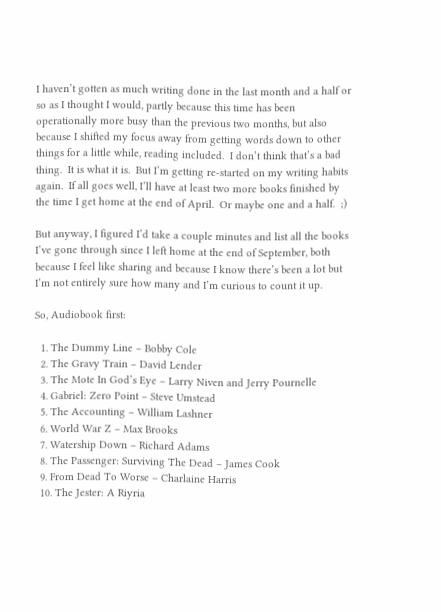I haven’t gotten as much writing done in the last month and a half or so as I thought I would, partly because this time has been operationally more busy than the previous two months, but also because I shifted my focus away from getting words down to other things for a little while, reading included.  I don’t think that’s a bad thing.  It is what it is.  But I’m getting re-started on my writing habits again.  If all goes well, I’ll have at least two more books finished by the time I get home at the end of April.  Or maybe one and a half.  ;)

But anyway, I figured I’d take a couple minutes and list all the books I’ve gone through since I left home at the end of September, both because I feel like sharing and because I know there’s been a lot but I’m not entirely sure how many and I’m curious to count it up.

So, Audiobook first:

  1. The Dummy Line – Bobby Cole
  2. The Gravy Train – David Lender
  3. The Mote In God’s Eye – Larry Niven and Jerry Pournelle
  4. Gabriel: Zero Point – Steve Umstead
  5. The Accounting – William Lashner
  6. World War Z – Max Brooks
  7. Watership Down – Richard Adams
  8. The Passenger: Surviving The Dead – James Cook
  9. From Dead To Worse – Charlaine Harris
  10. The Jester: A Riyria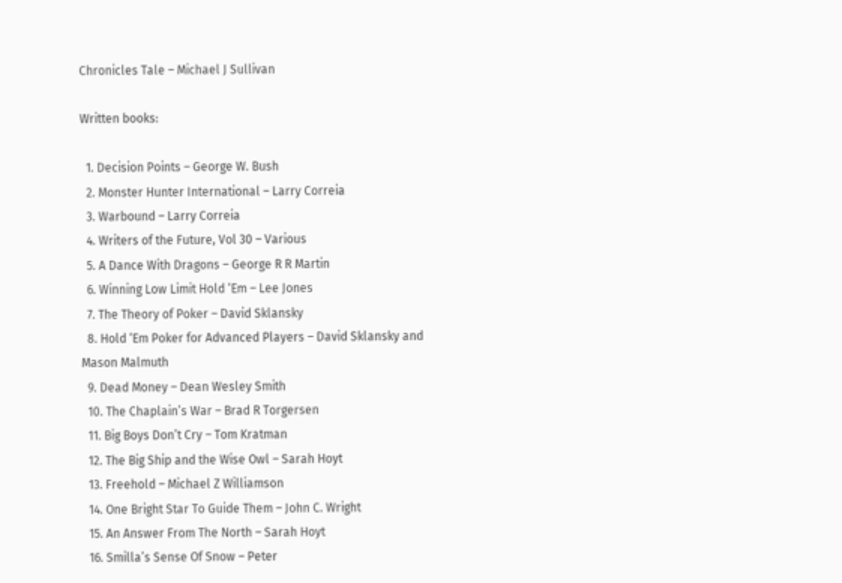Chronicles Tale – Michael J Sullivan

Written books:

  1. Decision Points – George W. Bush
  2. Monster Hunter International – Larry Correia
  3. Warbound – Larry Correia
  4. Writers of the Future, Vol 30 – Various
  5. A Dance With Dragons – George R R Martin
  6. Winning Low Limit Hold ‘Em – Lee Jones
  7. The Theory of Poker – David Sklansky
  8. Hold ‘Em Poker for Advanced Players – David Sklansky and Mason Malmuth
  9. Dead Money – Dean Wesley Smith
  10. The Chaplain’s War – Brad R Torgersen
  11. Big Boys Don’t Cry – Tom Kratman
  12. The Big Ship and the Wise Owl – Sarah Hoyt
  13. Freehold – Michael Z Williamson
  14. One Bright Star To Guide Them – John C. Wright
  15. An Answer From The North – Sarah Hoyt
  16. Smilla’s Sense Of Snow – Peter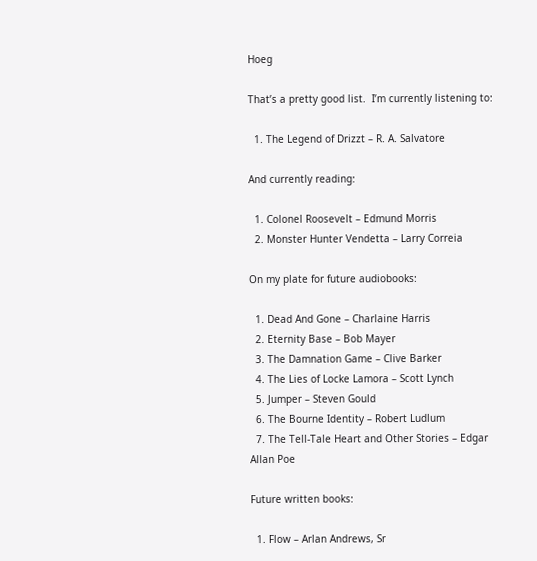Hoeg

That’s a pretty good list.  I’m currently listening to:

  1. The Legend of Drizzt – R. A. Salvatore

And currently reading:

  1. Colonel Roosevelt – Edmund Morris
  2. Monster Hunter Vendetta – Larry Correia

On my plate for future audiobooks:

  1. Dead And Gone – Charlaine Harris
  2. Eternity Base – Bob Mayer
  3. The Damnation Game – Clive Barker
  4. The Lies of Locke Lamora – Scott Lynch
  5. Jumper – Steven Gould
  6. The Bourne Identity – Robert Ludlum
  7. The Tell-Tale Heart and Other Stories – Edgar Allan Poe

Future written books:

  1. Flow – Arlan Andrews, Sr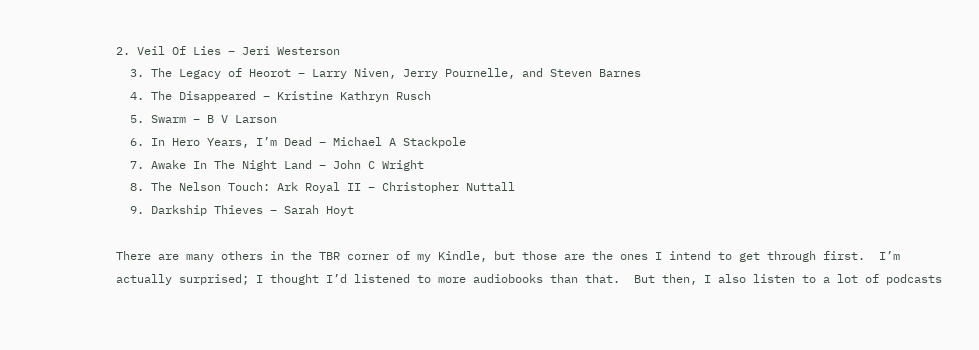2. Veil Of Lies – Jeri Westerson
  3. The Legacy of Heorot – Larry Niven, Jerry Pournelle, and Steven Barnes
  4. The Disappeared – Kristine Kathryn Rusch
  5. Swarm – B V Larson
  6. In Hero Years, I’m Dead – Michael A Stackpole
  7. Awake In The Night Land – John C Wright
  8. The Nelson Touch: Ark Royal II – Christopher Nuttall
  9. Darkship Thieves – Sarah Hoyt

There are many others in the TBR corner of my Kindle, but those are the ones I intend to get through first.  I’m actually surprised; I thought I’d listened to more audiobooks than that.  But then, I also listen to a lot of podcasts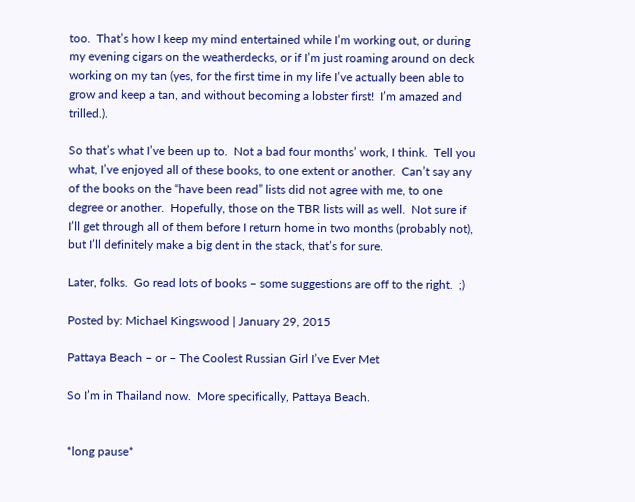too.  That’s how I keep my mind entertained while I’m working out, or during my evening cigars on the weatherdecks, or if I’m just roaming around on deck working on my tan (yes, for the first time in my life I’ve actually been able to grow and keep a tan, and without becoming a lobster first!  I’m amazed and trilled.).

So that’s what I’ve been up to.  Not a bad four months’ work, I think.  Tell you what, I’ve enjoyed all of these books, to one extent or another.  Can’t say any of the books on the “have been read” lists did not agree with me, to one degree or another.  Hopefully, those on the TBR lists will as well.  Not sure if I’ll get through all of them before I return home in two months (probably not), but I’ll definitely make a big dent in the stack, that’s for sure.

Later, folks.  Go read lots of books – some suggestions are off to the right.  ;)

Posted by: Michael Kingswood | January 29, 2015

Pattaya Beach – or – The Coolest Russian Girl I’ve Ever Met

So I’m in Thailand now.  More specifically, Pattaya Beach.


*long pause*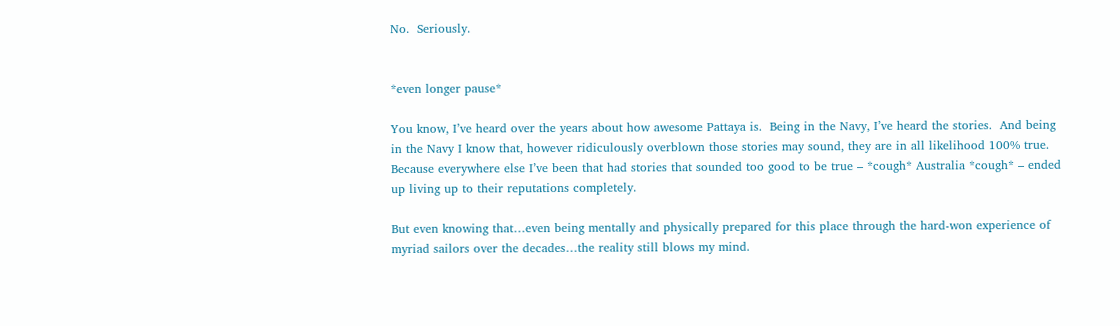No.  Seriously.


*even longer pause*

You know, I’ve heard over the years about how awesome Pattaya is.  Being in the Navy, I’ve heard the stories.  And being in the Navy I know that, however ridiculously overblown those stories may sound, they are in all likelihood 100% true.  Because everywhere else I’ve been that had stories that sounded too good to be true – *cough* Australia *cough* – ended up living up to their reputations completely.

But even knowing that…even being mentally and physically prepared for this place through the hard-won experience of myriad sailors over the decades…the reality still blows my mind.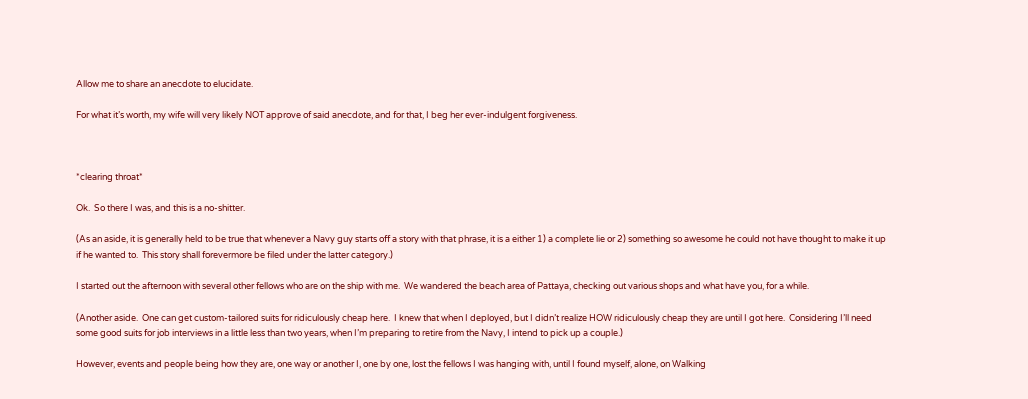Allow me to share an anecdote to elucidate.

For what it’s worth, my wife will very likely NOT approve of said anecdote, and for that, I beg her ever-indulgent forgiveness.



*clearing throat*

Ok.  So there I was, and this is a no-shitter.

(As an aside, it is generally held to be true that whenever a Navy guy starts off a story with that phrase, it is a either 1) a complete lie or 2) something so awesome he could not have thought to make it up if he wanted to.  This story shall forevermore be filed under the latter category.)

I started out the afternoon with several other fellows who are on the ship with me.  We wandered the beach area of Pattaya, checking out various shops and what have you, for a while.

(Another aside.  One can get custom-tailored suits for ridiculously cheap here.  I knew that when I deployed, but I didn’t realize HOW ridiculously cheap they are until I got here.  Considering I’ll need some good suits for job interviews in a little less than two years, when I’m preparing to retire from the Navy, I intend to pick up a couple.)

However, events and people being how they are, one way or another I, one by one, lost the fellows I was hanging with, until I found myself, alone, on Walking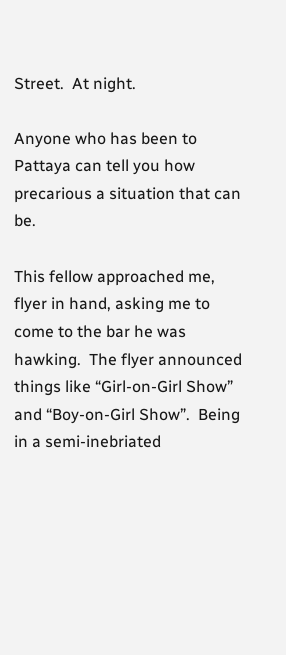Street.  At night.

Anyone who has been to Pattaya can tell you how precarious a situation that can be.

This fellow approached me, flyer in hand, asking me to come to the bar he was hawking.  The flyer announced things like “Girl-on-Girl Show” and “Boy-on-Girl Show”.  Being in a semi-inebriated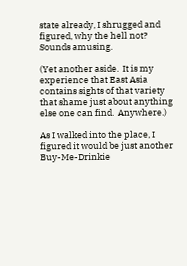state already, I shrugged and figured, why the hell not?  Sounds amusing.

(Yet another aside.  It is my experience that East Asia contains sights of that variety that shame just about anything else one can find.  Anywhere.)

As I walked into the place, I figured it would be just another Buy-Me-Drinkie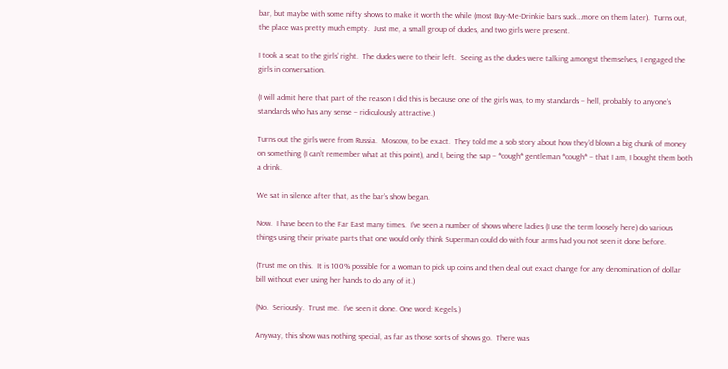bar, but maybe with some nifty shows to make it worth the while (most Buy-Me-Drinkie bars suck…more on them later).  Turns out, the place was pretty much empty.  Just me, a small group of dudes, and two girls were present.

I took a seat to the girls’ right.  The dudes were to their left.  Seeing as the dudes were talking amongst themselves, I engaged the girls in conversation.

(I will admit here that part of the reason I did this is because one of the girls was, to my standards – hell, probably to anyone’s standards who has any sense – ridiculously attractive.)

Turns out the girls were from Russia.  Moscow, to be exact.  They told me a sob story about how they’d blown a big chunk of money on something (I can’t remember what at this point), and I, being the sap – *cough* gentleman *cough* – that I am, I bought them both a drink.

We sat in silence after that, as the bar’s show began.

Now.  I have been to the Far East many times.  I’ve seen a number of shows where ladies (I use the term loosely here) do various things using their private parts that one would only think Superman could do with four arms had you not seen it done before.

(Trust me on this.  It is 100% possible for a woman to pick up coins and then deal out exact change for any denomination of dollar bill without ever using her hands to do any of it.)

(No.  Seriously.  Trust me.  I’ve seen it done. One word: Kegels.)

Anyway, this show was nothing special, as far as those sorts of shows go.  There was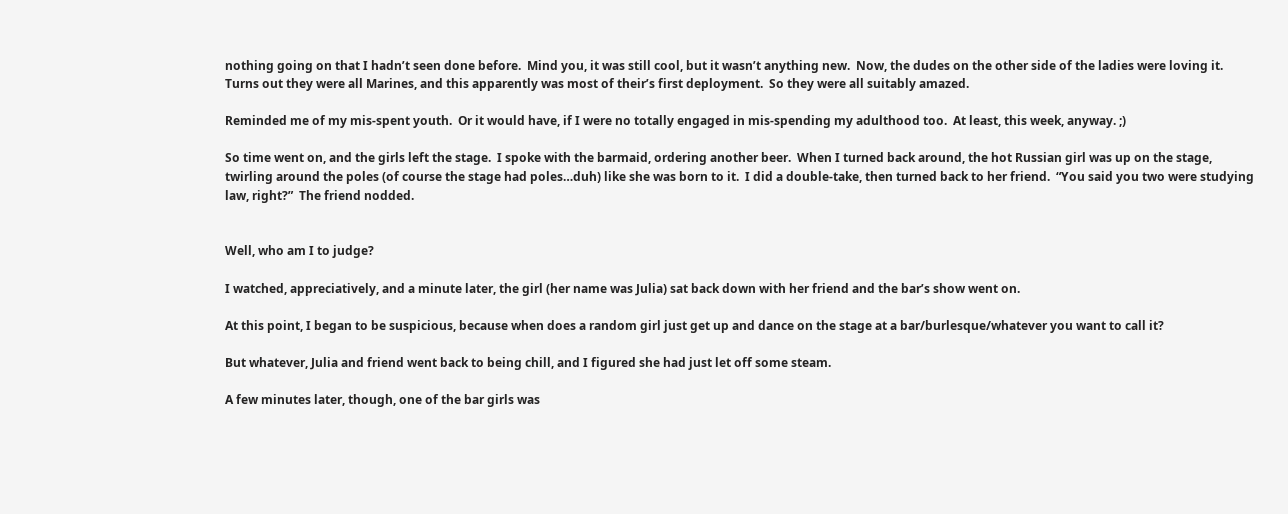nothing going on that I hadn’t seen done before.  Mind you, it was still cool, but it wasn’t anything new.  Now, the dudes on the other side of the ladies were loving it.  Turns out they were all Marines, and this apparently was most of their’s first deployment.  So they were all suitably amazed.

Reminded me of my mis-spent youth.  Or it would have, if I were no totally engaged in mis-spending my adulthood too.  At least, this week, anyway. ;)

So time went on, and the girls left the stage.  I spoke with the barmaid, ordering another beer.  When I turned back around, the hot Russian girl was up on the stage, twirling around the poles (of course the stage had poles…duh) like she was born to it.  I did a double-take, then turned back to her friend.  “You said you two were studying law, right?”  The friend nodded.


Well, who am I to judge?

I watched, appreciatively, and a minute later, the girl (her name was Julia) sat back down with her friend and the bar’s show went on.

At this point, I began to be suspicious, because when does a random girl just get up and dance on the stage at a bar/burlesque/whatever you want to call it?

But whatever, Julia and friend went back to being chill, and I figured she had just let off some steam.

A few minutes later, though, one of the bar girls was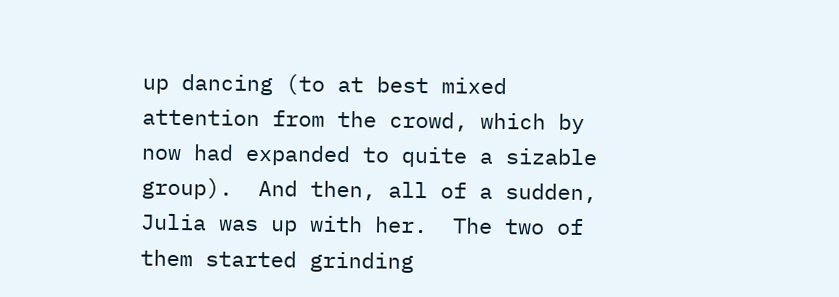up dancing (to at best mixed attention from the crowd, which by now had expanded to quite a sizable group).  And then, all of a sudden, Julia was up with her.  The two of them started grinding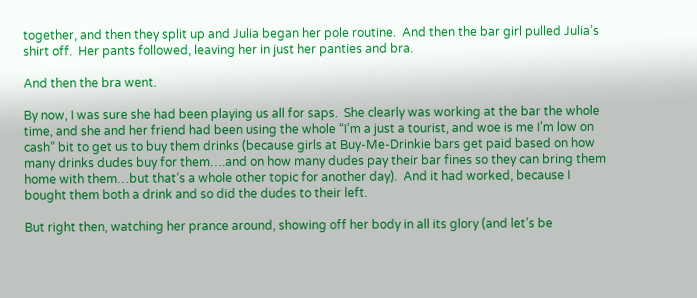together, and then they split up and Julia began her pole routine.  And then the bar girl pulled Julia’s shirt off.  Her pants followed, leaving her in just her panties and bra.

And then the bra went.

By now, I was sure she had been playing us all for saps.  She clearly was working at the bar the whole time, and she and her friend had been using the whole “I’m a just a tourist, and woe is me I’m low on cash” bit to get us to buy them drinks (because girls at Buy-Me-Drinkie bars get paid based on how many drinks dudes buy for them….and on how many dudes pay their bar fines so they can bring them home with them…but that’s a whole other topic for another day).  And it had worked, because I bought them both a drink and so did the dudes to their left.

But right then, watching her prance around, showing off her body in all its glory (and let’s be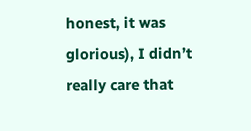honest, it was glorious), I didn’t really care that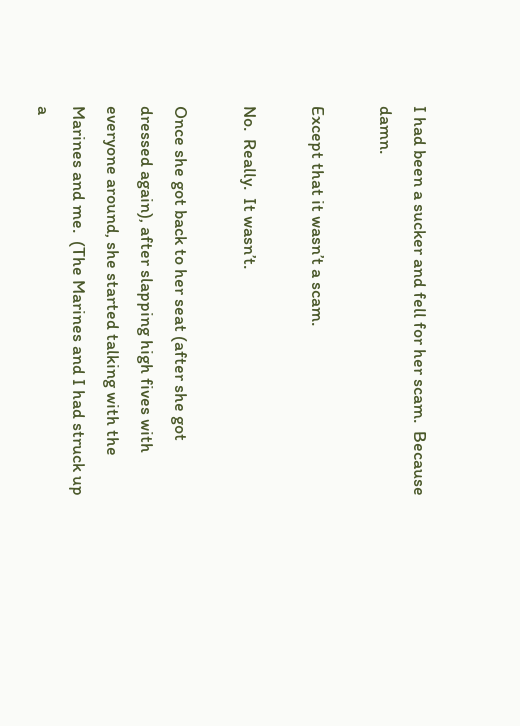I had been a sucker and fell for her scam.  Because damn.

Except that it wasn’t a scam.

No.  Really.  It wasn’t.

Once she got back to her seat (after she got dressed again), after slapping high fives with everyone around, she started talking with the Marines and me.  (The Marines and I had struck up a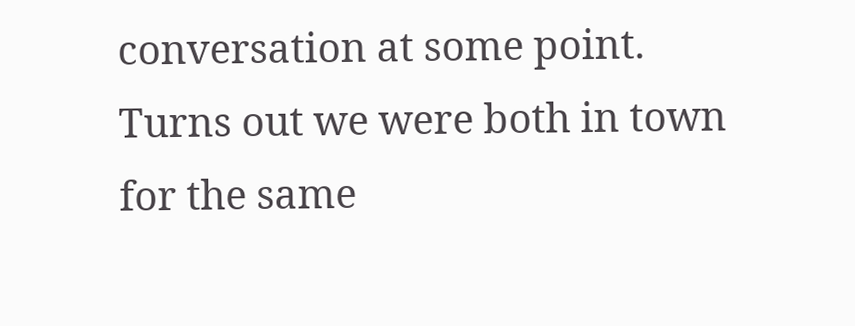conversation at some point.  Turns out we were both in town for the same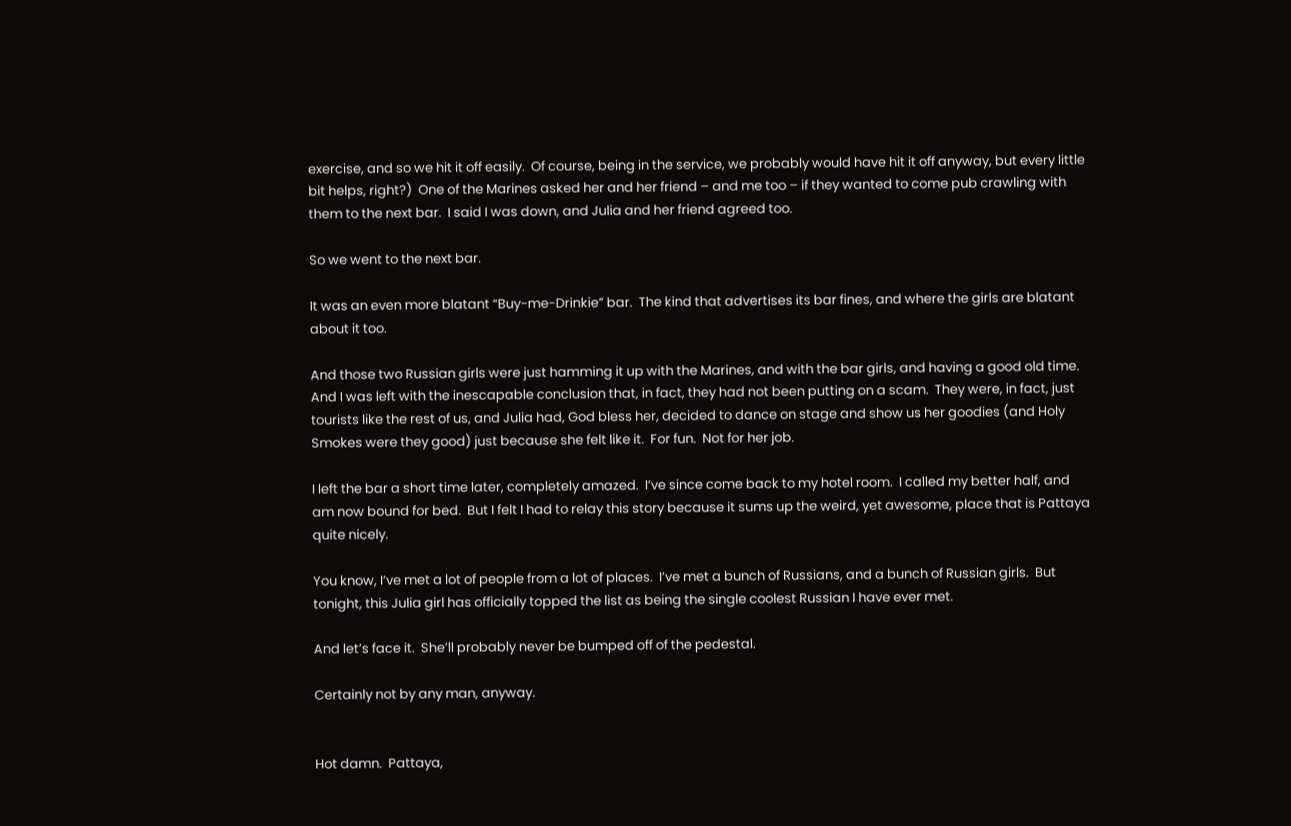exercise, and so we hit it off easily.  Of course, being in the service, we probably would have hit it off anyway, but every little bit helps, right?)  One of the Marines asked her and her friend – and me too – if they wanted to come pub crawling with them to the next bar.  I said I was down, and Julia and her friend agreed too.

So we went to the next bar.

It was an even more blatant “Buy-me-Drinkie” bar.  The kind that advertises its bar fines, and where the girls are blatant about it too.

And those two Russian girls were just hamming it up with the Marines, and with the bar girls, and having a good old time.  And I was left with the inescapable conclusion that, in fact, they had not been putting on a scam.  They were, in fact, just tourists like the rest of us, and Julia had, God bless her, decided to dance on stage and show us her goodies (and Holy Smokes were they good) just because she felt like it.  For fun.  Not for her job.

I left the bar a short time later, completely amazed.  I’ve since come back to my hotel room.  I called my better half, and am now bound for bed.  But I felt I had to relay this story because it sums up the weird, yet awesome, place that is Pattaya quite nicely.

You know, I’ve met a lot of people from a lot of places.  I’ve met a bunch of Russians, and a bunch of Russian girls.  But tonight, this Julia girl has officially topped the list as being the single coolest Russian I have ever met.

And let’s face it.  She’ll probably never be bumped off of the pedestal.

Certainly not by any man, anyway.


Hot damn.  Pattaya,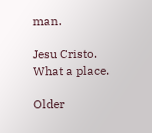man.

Jesu Cristo.  What a place.

Older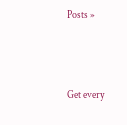Posts »



Get every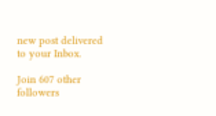new post delivered to your Inbox.

Join 607 other followers